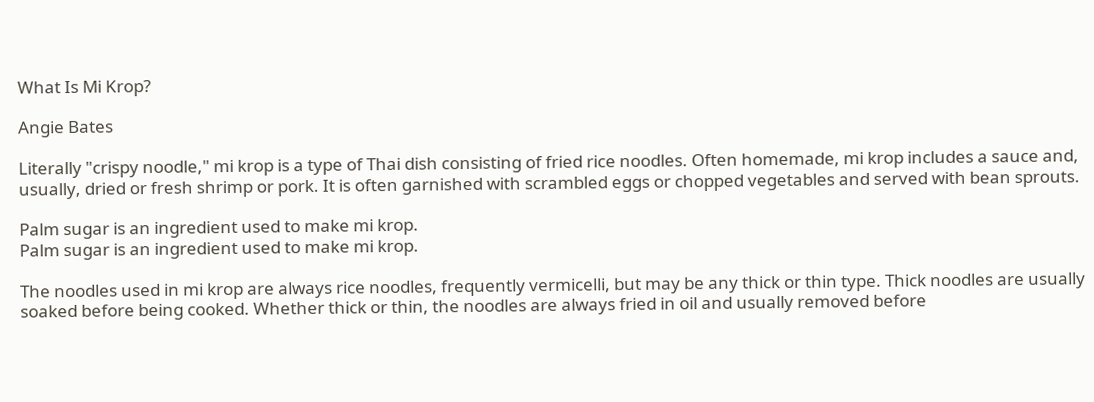What Is Mi Krop?

Angie Bates

Literally "crispy noodle," mi krop is a type of Thai dish consisting of fried rice noodles. Often homemade, mi krop includes a sauce and, usually, dried or fresh shrimp or pork. It is often garnished with scrambled eggs or chopped vegetables and served with bean sprouts.

Palm sugar is an ingredient used to make mi krop.
Palm sugar is an ingredient used to make mi krop.

The noodles used in mi krop are always rice noodles, frequently vermicelli, but may be any thick or thin type. Thick noodles are usually soaked before being cooked. Whether thick or thin, the noodles are always fried in oil and usually removed before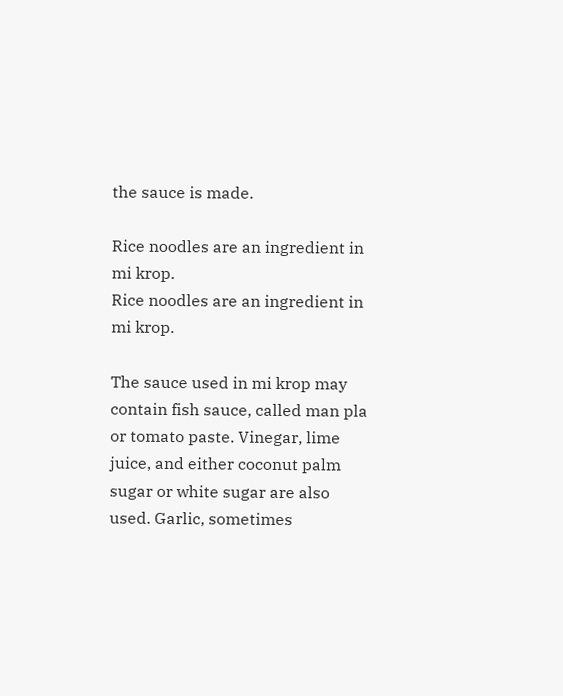the sauce is made.

Rice noodles are an ingredient in mi krop.
Rice noodles are an ingredient in mi krop.

The sauce used in mi krop may contain fish sauce, called man pla or tomato paste. Vinegar, lime juice, and either coconut palm sugar or white sugar are also used. Garlic, sometimes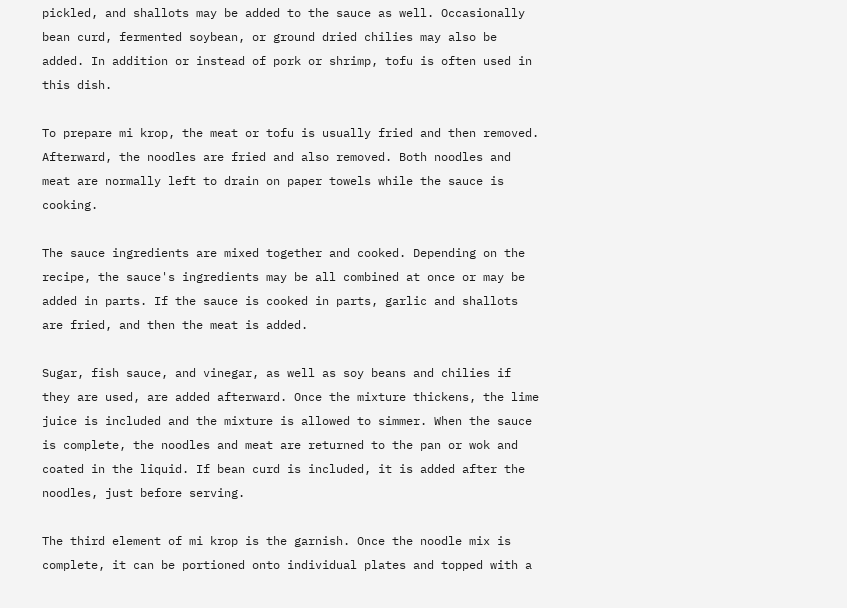pickled, and shallots may be added to the sauce as well. Occasionally bean curd, fermented soybean, or ground dried chilies may also be added. In addition or instead of pork or shrimp, tofu is often used in this dish.

To prepare mi krop, the meat or tofu is usually fried and then removed. Afterward, the noodles are fried and also removed. Both noodles and meat are normally left to drain on paper towels while the sauce is cooking.

The sauce ingredients are mixed together and cooked. Depending on the recipe, the sauce's ingredients may be all combined at once or may be added in parts. If the sauce is cooked in parts, garlic and shallots are fried, and then the meat is added.

Sugar, fish sauce, and vinegar, as well as soy beans and chilies if they are used, are added afterward. Once the mixture thickens, the lime juice is included and the mixture is allowed to simmer. When the sauce is complete, the noodles and meat are returned to the pan or wok and coated in the liquid. If bean curd is included, it is added after the noodles, just before serving.

The third element of mi krop is the garnish. Once the noodle mix is complete, it can be portioned onto individual plates and topped with a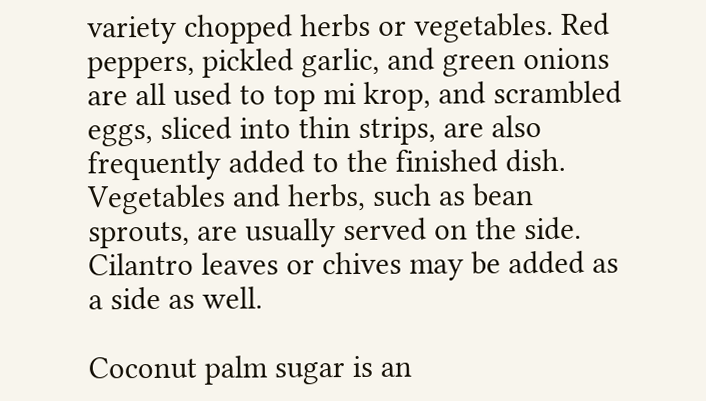variety chopped herbs or vegetables. Red peppers, pickled garlic, and green onions are all used to top mi krop, and scrambled eggs, sliced into thin strips, are also frequently added to the finished dish. Vegetables and herbs, such as bean sprouts, are usually served on the side. Cilantro leaves or chives may be added as a side as well.

Coconut palm sugar is an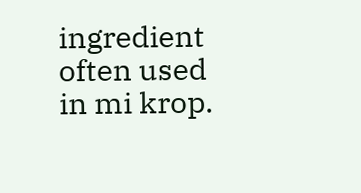ingredient often used in mi krop.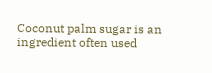Coconut palm sugar is an ingredient often used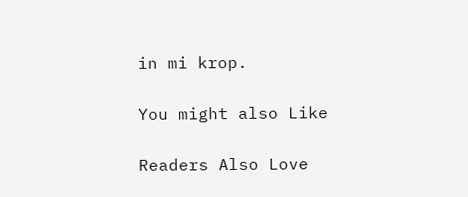in mi krop.

You might also Like

Readers Also Love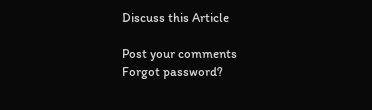Discuss this Article

Post your comments
Forgot password?